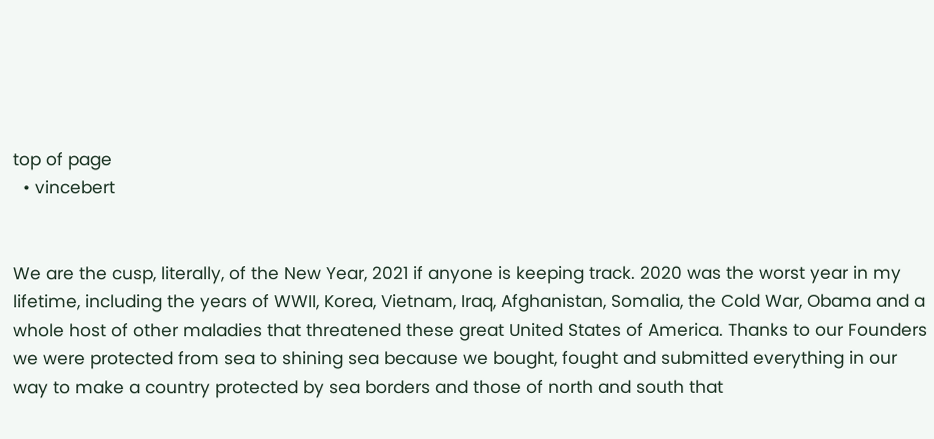top of page
  • vincebert


We are the cusp, literally, of the New Year, 2021 if anyone is keeping track. 2020 was the worst year in my lifetime, including the years of WWII, Korea, Vietnam, Iraq, Afghanistan, Somalia, the Cold War, Obama and a whole host of other maladies that threatened these great United States of America. Thanks to our Founders we were protected from sea to shining sea because we bought, fought and submitted everything in our way to make a country protected by sea borders and those of north and south that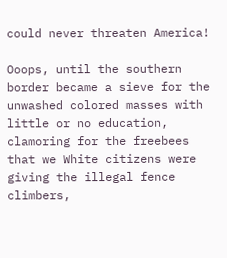could never threaten America!

Ooops, until the southern border became a sieve for the unwashed colored masses with little or no education, clamoring for the freebees that we White citizens were giving the illegal fence climbers,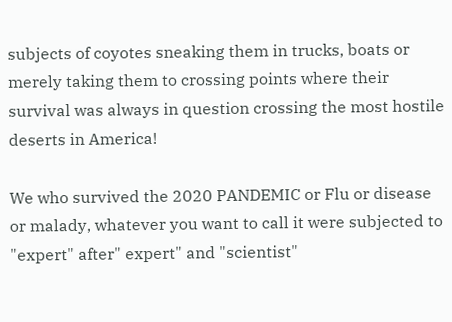subjects of coyotes sneaking them in trucks, boats or merely taking them to crossing points where their survival was always in question crossing the most hostile deserts in America!

We who survived the 2020 PANDEMIC or Flu or disease or malady, whatever you want to call it were subjected to "expert" after" expert" and "scientist"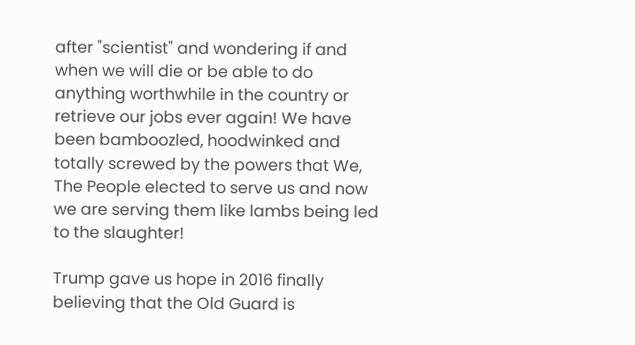after "scientist" and wondering if and when we will die or be able to do anything worthwhile in the country or retrieve our jobs ever again! We have been bamboozled, hoodwinked and totally screwed by the powers that We, The People elected to serve us and now we are serving them like lambs being led to the slaughter!

Trump gave us hope in 2016 finally believing that the Old Guard is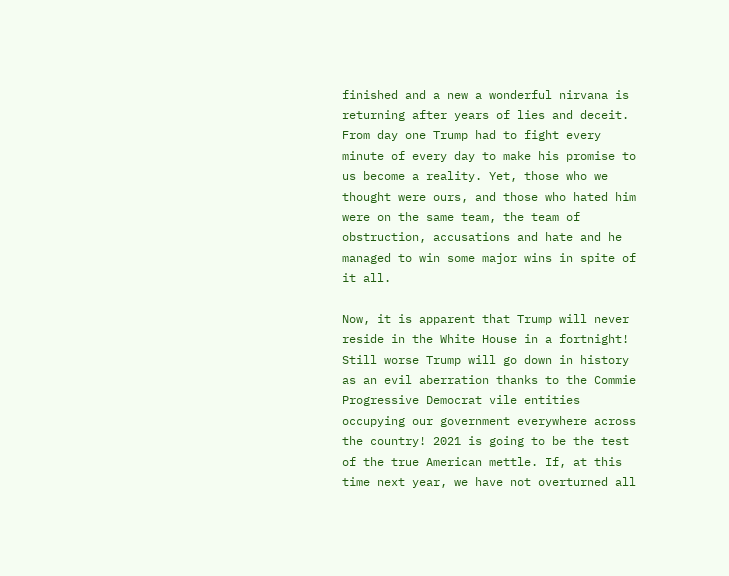finished and a new a wonderful nirvana is returning after years of lies and deceit. From day one Trump had to fight every minute of every day to make his promise to us become a reality. Yet, those who we thought were ours, and those who hated him were on the same team, the team of obstruction, accusations and hate and he managed to win some major wins in spite of it all.

Now, it is apparent that Trump will never reside in the White House in a fortnight! Still worse Trump will go down in history as an evil aberration thanks to the Commie Progressive Democrat vile entities occupying our government everywhere across the country! 2021 is going to be the test of the true American mettle. If, at this time next year, we have not overturned all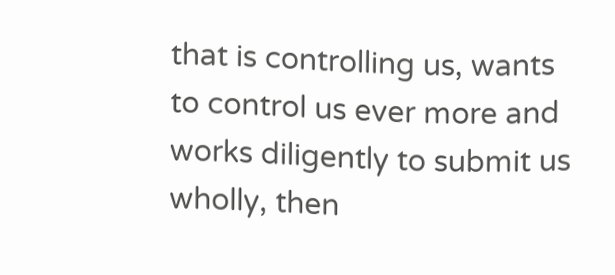that is controlling us, wants to control us ever more and works diligently to submit us wholly, then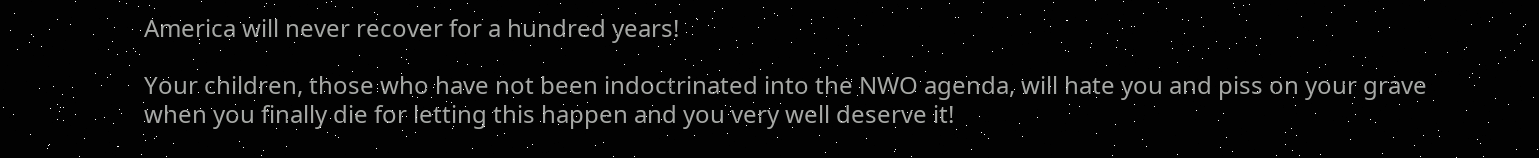America will never recover for a hundred years!

Your children, those who have not been indoctrinated into the NWO agenda, will hate you and piss on your grave when you finally die for letting this happen and you very well deserve it!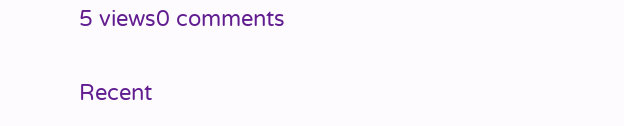5 views0 comments

Recent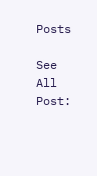Posts

See All
Post: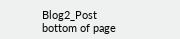Blog2_Post
bottom of page